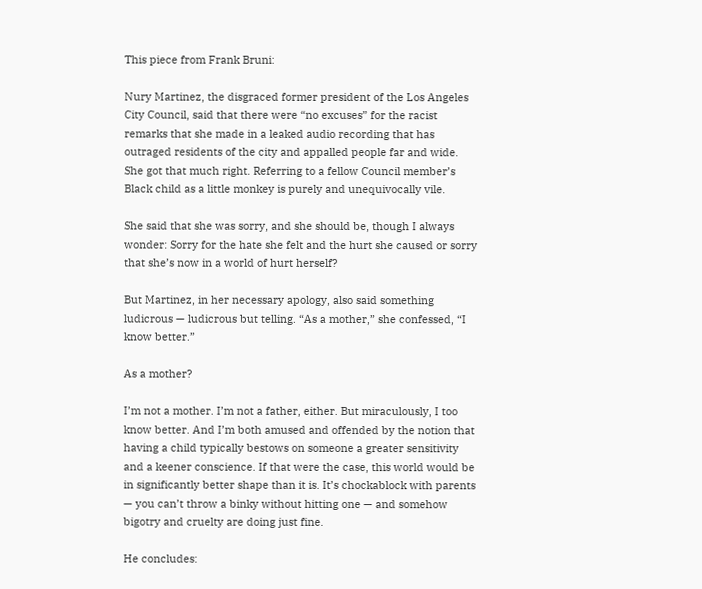This piece from Frank Bruni:

Nury Martinez, the disgraced former president of the Los Angeles City Council, said that there were “no excuses” for the racist remarks that she made in a leaked audio recording that has outraged residents of the city and appalled people far and wide. She got that much right. Referring to a fellow Council member’s Black child as a little monkey is purely and unequivocally vile.

She said that she was sorry, and she should be, though I always wonder: Sorry for the hate she felt and the hurt she caused or sorry that she’s now in a world of hurt herself?

But Martinez, in her necessary apology, also said something ludicrous — ludicrous but telling. “As a mother,” she confessed, “I know better.”

As a mother?

I’m not a mother. I’m not a father, either. But miraculously, I too know better. And I’m both amused and offended by the notion that having a child typically bestows on someone a greater sensitivity and a keener conscience. If that were the case, this world would be in significantly better shape than it is. It’s chockablock with parents — you can’t throw a binky without hitting one — and somehow bigotry and cruelty are doing just fine.

He concludes: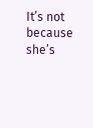It’s not because she’s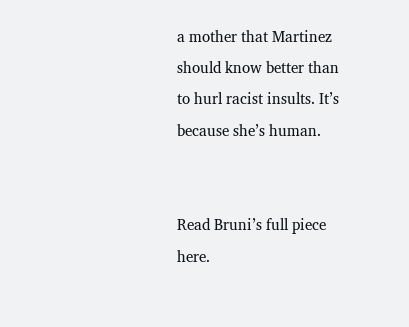a mother that Martinez should know better than to hurl racist insults. It’s because she’s human.


Read Bruni’s full piece here.